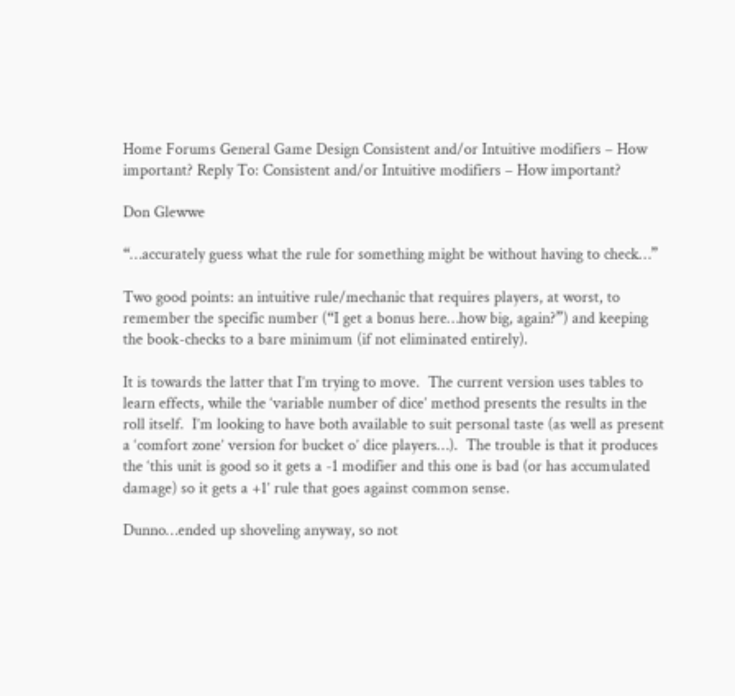Home Forums General Game Design Consistent and/or Intuitive modifiers – How important? Reply To: Consistent and/or Intuitive modifiers – How important?

Don Glewwe

“…accurately guess what the rule for something might be without having to check…”

Two good points: an intuitive rule/mechanic that requires players, at worst, to remember the specific number (“I get a bonus here…how big, again?”) and keeping the book-checks to a bare minimum (if not eliminated entirely).

It is towards the latter that I’m trying to move.  The current version uses tables to learn effects, while the ‘variable number of dice’ method presents the results in the roll itself.  I’m looking to have both available to suit personal taste (as well as present a ‘comfort zone’ version for bucket o’ dice players…).  The trouble is that it produces the ‘this unit is good so it gets a -1 modifier and this one is bad (or has accumulated damage) so it gets a +1’ rule that goes against common sense.

Dunno…ended up shoveling anyway, so not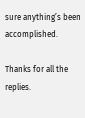sure anything’s been accomplished.

Thanks for all the replies.